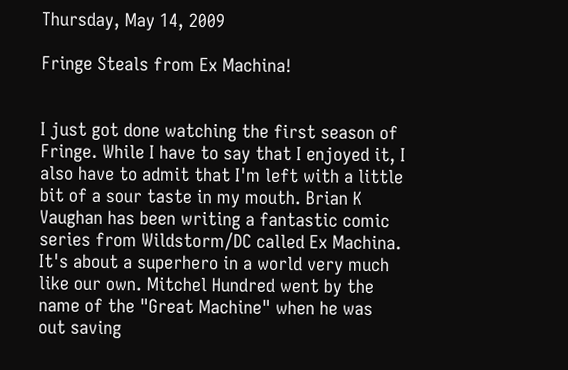Thursday, May 14, 2009

Fringe Steals from Ex Machina!


I just got done watching the first season of Fringe. While I have to say that I enjoyed it, I also have to admit that I'm left with a little bit of a sour taste in my mouth. Brian K Vaughan has been writing a fantastic comic series from Wildstorm/DC called Ex Machina. It's about a superhero in a world very much like our own. Mitchel Hundred went by the name of the "Great Machine" when he was out saving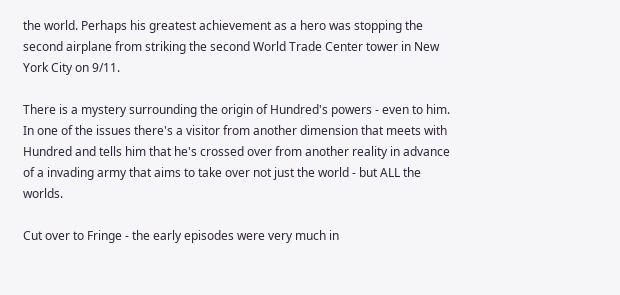the world. Perhaps his greatest achievement as a hero was stopping the second airplane from striking the second World Trade Center tower in New York City on 9/11.

There is a mystery surrounding the origin of Hundred's powers - even to him. In one of the issues there's a visitor from another dimension that meets with Hundred and tells him that he's crossed over from another reality in advance of a invading army that aims to take over not just the world - but ALL the worlds.

Cut over to Fringe - the early episodes were very much in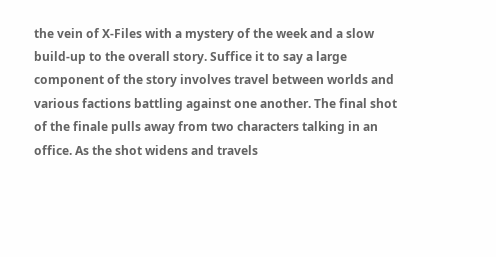the vein of X-Files with a mystery of the week and a slow build-up to the overall story. Suffice it to say a large component of the story involves travel between worlds and various factions battling against one another. The final shot of the finale pulls away from two characters talking in an office. As the shot widens and travels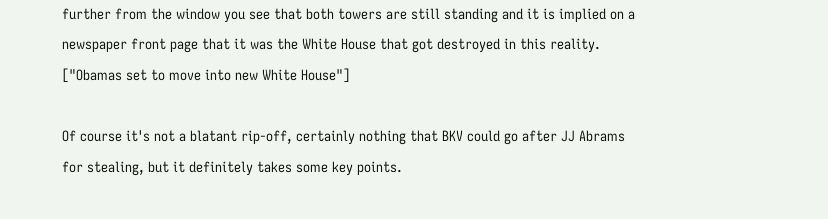further from the window you see that both towers are still standing and it is implied on a newspaper front page that it was the White House that got destroyed in this reality. ["Obamas set to move into new White House"]

Of course it's not a blatant rip-off, certainly nothing that BKV could go after JJ Abrams for stealing, but it definitely takes some key points.